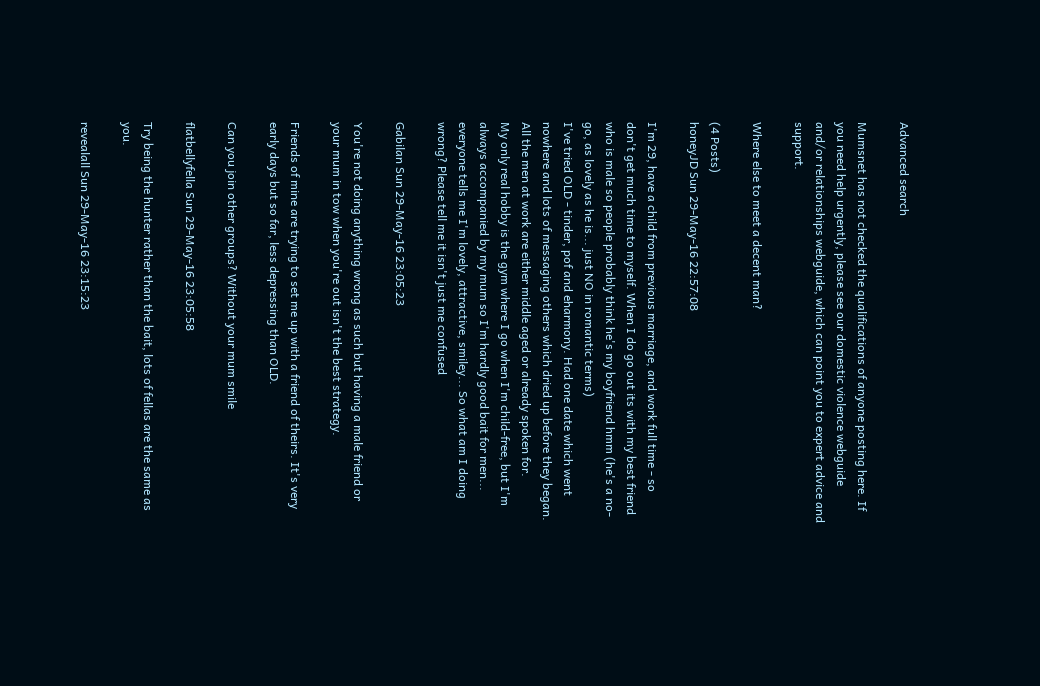Advanced search

Mumsnet has not checked the qualifications of anyone posting here. If you need help urgently, please see our domestic violence webguide and/or relationships webguide, which can point you to expert advice and support.

Where else to meet a decent man?

(4 Posts)
honeyJD Sun 29-May-16 22:57:08

I'm 29, have a child from previous marriage, and work full time - so don't get much time to myself. When I do go out its with my best friend who is male so people probably think he's my boyfriend hmm (he's a no-go, as lovely as he is... just NO in romantic terms)
I've tried OLD - tinder, pof and eharmony. Had one date which went nowhere and lots of messaging others which dried up before they began. All the men at work are either middle aged or already spoken for.
My only real hobby is the gym where I go when I'm child-free, but I'm always accompanied by my mum so I'm hardly good bait for men... everyone tells me I'm lovely, attractive, smiley... So what am I doing wrong? Please tell me it isn't just me confused

Gabilan Sun 29-May-16 23:05:23

You're not doing anything wrong as such but having a male friend or your mum in tow when you're out isn't the best strategy.

Friends of mine are trying to set me up with a friend of theirs. It's very early days but so far, less depressing than OLD.

Can you join other groups? Without your mum smile

flatbellyfella Sun 29-May-16 23:05:58

Try being the hunter rather than the bait, lots of fellas are the same as you.

revealall Sun 29-May-16 23:15:23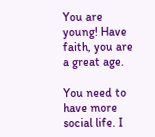You are young! Have faith, you are a great age.

You need to have more social life. I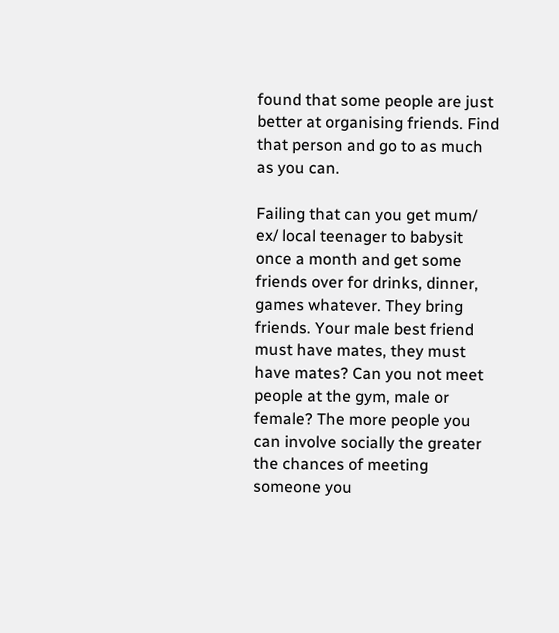found that some people are just better at organising friends. Find that person and go to as much as you can.

Failing that can you get mum/ ex/ local teenager to babysit once a month and get some friends over for drinks, dinner, games whatever. They bring friends. Your male best friend must have mates, they must have mates? Can you not meet people at the gym, male or female? The more people you can involve socially the greater the chances of meeting someone you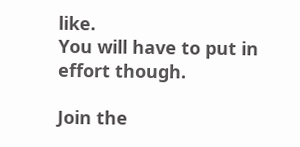like.
You will have to put in effort though.

Join the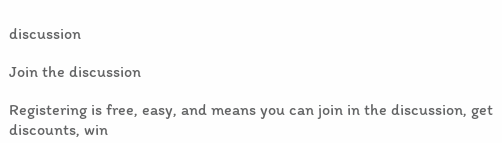discussion

Join the discussion

Registering is free, easy, and means you can join in the discussion, get discounts, win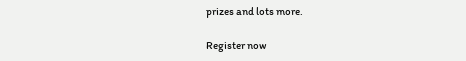prizes and lots more.

Register now